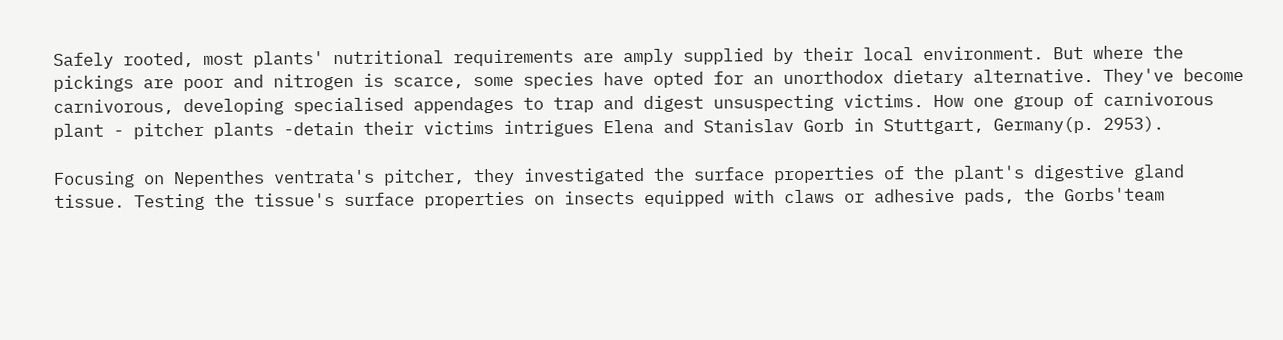Safely rooted, most plants' nutritional requirements are amply supplied by their local environment. But where the pickings are poor and nitrogen is scarce, some species have opted for an unorthodox dietary alternative. They've become carnivorous, developing specialised appendages to trap and digest unsuspecting victims. How one group of carnivorous plant - pitcher plants -detain their victims intrigues Elena and Stanislav Gorb in Stuttgart, Germany(p. 2953).

Focusing on Nepenthes ventrata's pitcher, they investigated the surface properties of the plant's digestive gland tissue. Testing the tissue's surface properties on insects equipped with claws or adhesive pads, the Gorbs'team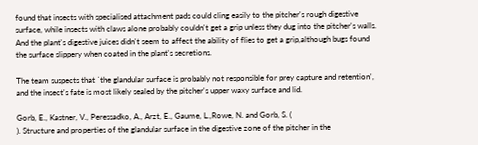found that insects with specialised attachment pads could cling easily to the pitcher's rough digestive surface, while insects with claws alone probably couldn't get a grip unless they dug into the pitcher's walls. And the plant's digestive juices didn't seem to affect the ability of flies to get a grip,although bugs found the surface slippery when coated in the plant's secretions.

The team suspects that `the glandular surface is probably not responsible for prey capture and retention', and the insect's fate is most likely sealed by the pitcher's upper waxy surface and lid.

Gorb, E., Kastner, V., Peressadko, A., Arzt, E., Gaume, L.,Rowe, N. and Gorb, S. (
). Structure and properties of the glandular surface in the digestive zone of the pitcher in the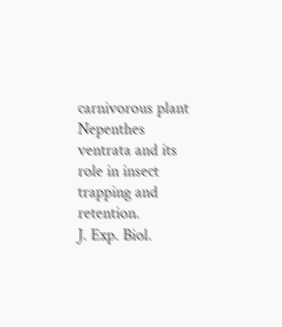carnivorous plant Nepenthes ventrata and its role in insect trapping and retention.
J. Exp. Biol.